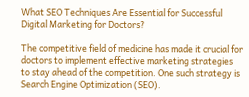What SEO Techniques Are Essential for Successful Digital Marketing for Doctors?

The competitive field of medicine has made it crucial for doctors to implement effective marketing strategies to stay ahead of the competition. One such strategy is Search Engine Optimization (SEO).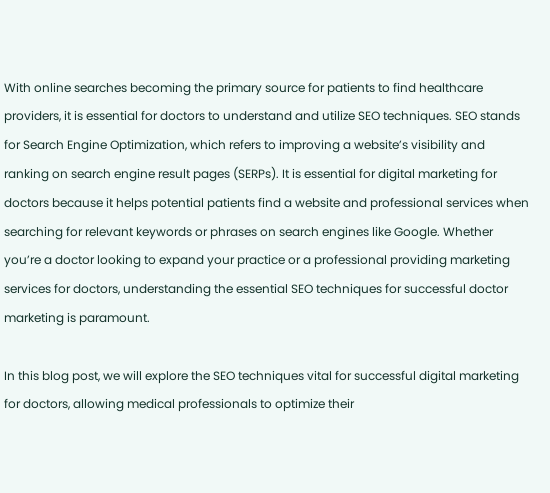With online searches becoming the primary source for patients to find healthcare providers, it is essential for doctors to understand and utilize SEO techniques. SEO stands for Search Engine Optimization, which refers to improving a website’s visibility and ranking on search engine result pages (SERPs). It is essential for digital marketing for doctors because it helps potential patients find a website and professional services when searching for relevant keywords or phrases on search engines like Google. Whether you’re a doctor looking to expand your practice or a professional providing marketing services for doctors, understanding the essential SEO techniques for successful doctor marketing is paramount.

In this blog post, we will explore the SEO techniques vital for successful digital marketing for doctors, allowing medical professionals to optimize their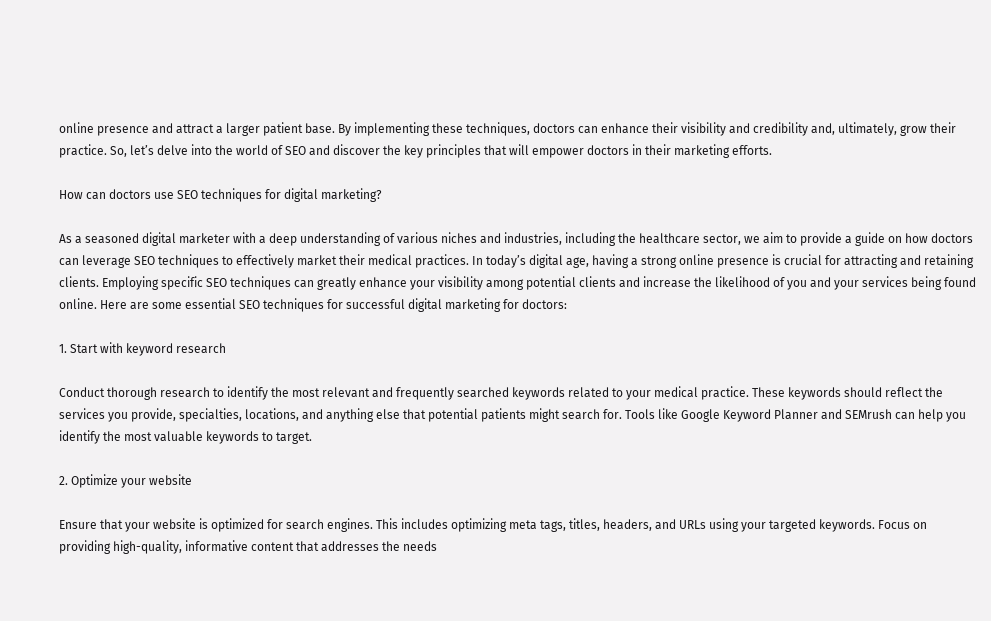online presence and attract a larger patient base. By implementing these techniques, doctors can enhance their visibility and credibility and, ultimately, grow their practice. So, let’s delve into the world of SEO and discover the key principles that will empower doctors in their marketing efforts.

How can doctors use SEO techniques for digital marketing?

As a seasoned digital marketer with a deep understanding of various niches and industries, including the healthcare sector, we aim to provide a guide on how doctors can leverage SEO techniques to effectively market their medical practices. In today’s digital age, having a strong online presence is crucial for attracting and retaining clients. Employing specific SEO techniques can greatly enhance your visibility among potential clients and increase the likelihood of you and your services being found online. Here are some essential SEO techniques for successful digital marketing for doctors:

1. Start with keyword research

Conduct thorough research to identify the most relevant and frequently searched keywords related to your medical practice. These keywords should reflect the services you provide, specialties, locations, and anything else that potential patients might search for. Tools like Google Keyword Planner and SEMrush can help you identify the most valuable keywords to target.

2. Optimize your website

Ensure that your website is optimized for search engines. This includes optimizing meta tags, titles, headers, and URLs using your targeted keywords. Focus on providing high-quality, informative content that addresses the needs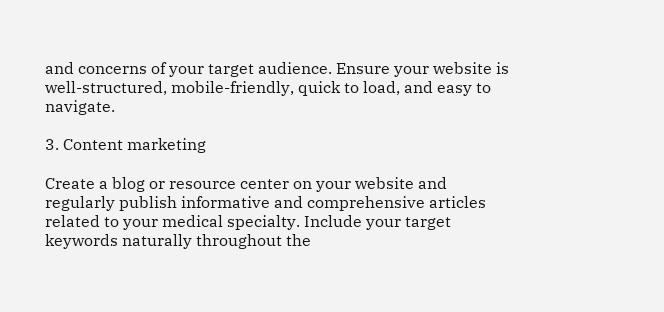and concerns of your target audience. Ensure your website is well-structured, mobile-friendly, quick to load, and easy to navigate.

3. Content marketing

Create a blog or resource center on your website and regularly publish informative and comprehensive articles related to your medical specialty. Include your target keywords naturally throughout the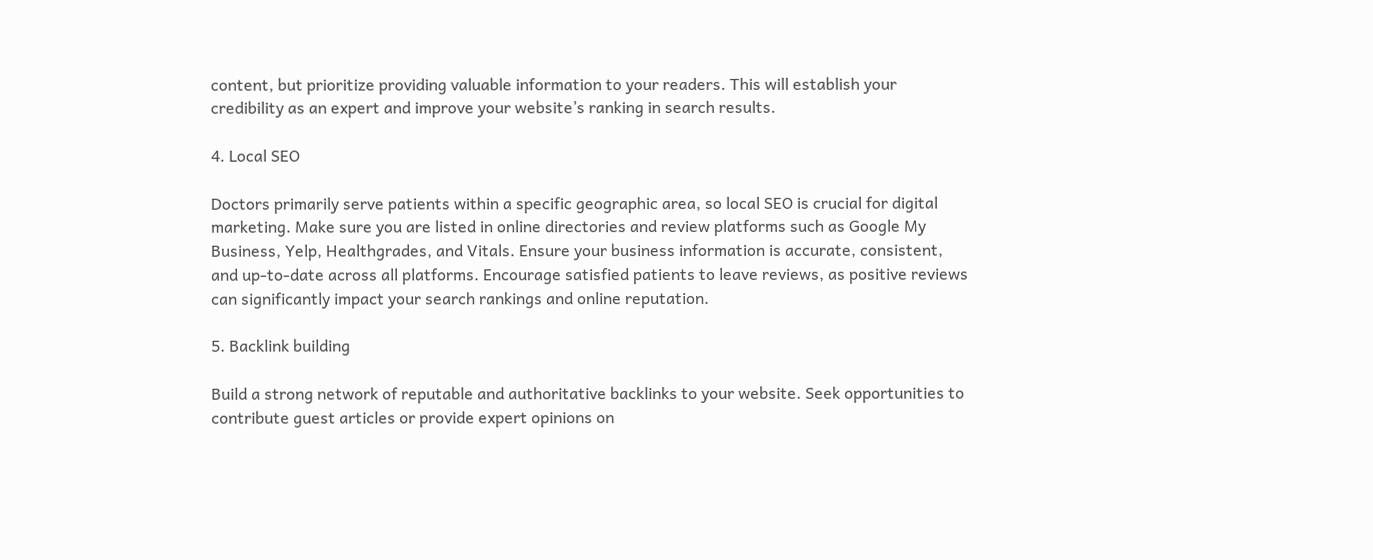content, but prioritize providing valuable information to your readers. This will establish your credibility as an expert and improve your website’s ranking in search results.

4. Local SEO

Doctors primarily serve patients within a specific geographic area, so local SEO is crucial for digital marketing. Make sure you are listed in online directories and review platforms such as Google My Business, Yelp, Healthgrades, and Vitals. Ensure your business information is accurate, consistent, and up-to-date across all platforms. Encourage satisfied patients to leave reviews, as positive reviews can significantly impact your search rankings and online reputation.

5. Backlink building

Build a strong network of reputable and authoritative backlinks to your website. Seek opportunities to contribute guest articles or provide expert opinions on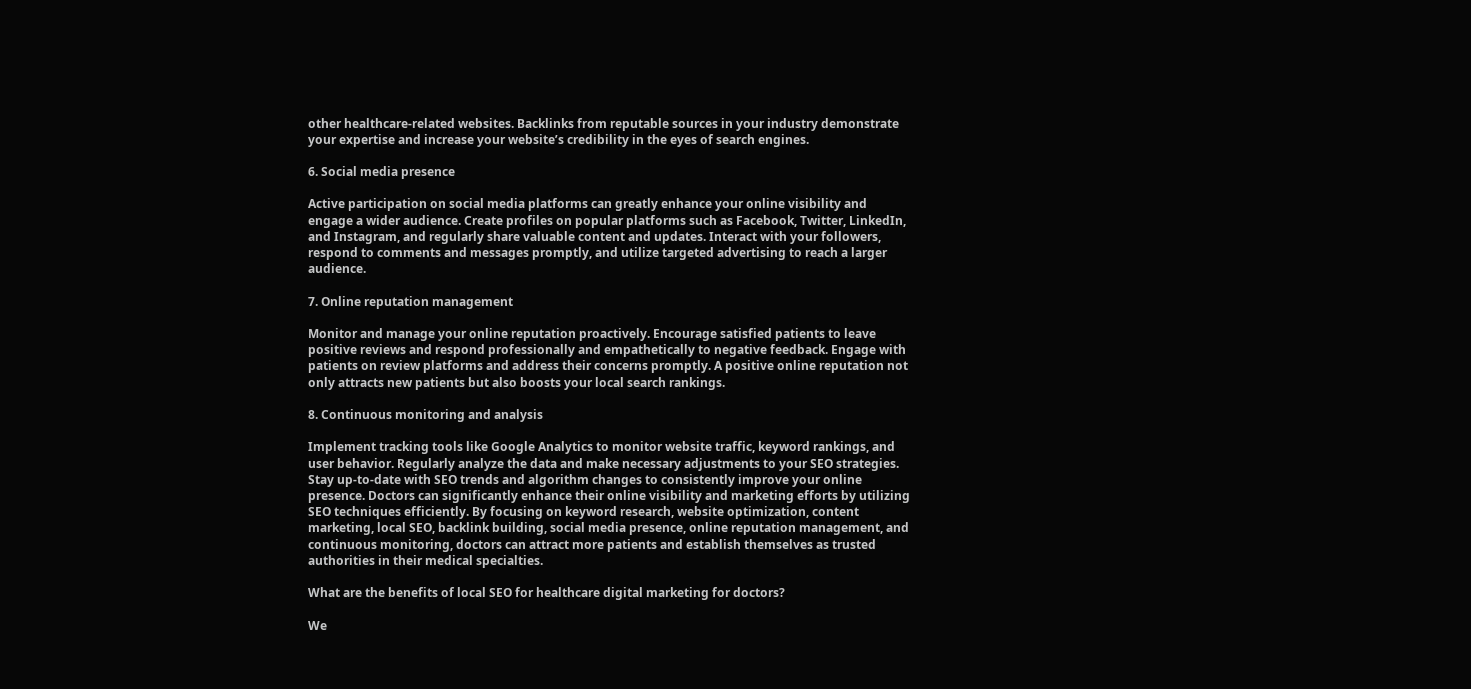other healthcare-related websites. Backlinks from reputable sources in your industry demonstrate your expertise and increase your website’s credibility in the eyes of search engines.

6. Social media presence

Active participation on social media platforms can greatly enhance your online visibility and engage a wider audience. Create profiles on popular platforms such as Facebook, Twitter, LinkedIn, and Instagram, and regularly share valuable content and updates. Interact with your followers, respond to comments and messages promptly, and utilize targeted advertising to reach a larger audience.

7. Online reputation management

Monitor and manage your online reputation proactively. Encourage satisfied patients to leave positive reviews and respond professionally and empathetically to negative feedback. Engage with patients on review platforms and address their concerns promptly. A positive online reputation not only attracts new patients but also boosts your local search rankings.

8. Continuous monitoring and analysis

Implement tracking tools like Google Analytics to monitor website traffic, keyword rankings, and user behavior. Regularly analyze the data and make necessary adjustments to your SEO strategies. Stay up-to-date with SEO trends and algorithm changes to consistently improve your online presence. Doctors can significantly enhance their online visibility and marketing efforts by utilizing SEO techniques efficiently. By focusing on keyword research, website optimization, content marketing, local SEO, backlink building, social media presence, online reputation management, and continuous monitoring, doctors can attract more patients and establish themselves as trusted authorities in their medical specialties.

What are the benefits of local SEO for healthcare digital marketing for doctors?

We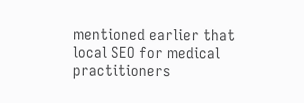mentioned earlier that local SEO for medical practitioners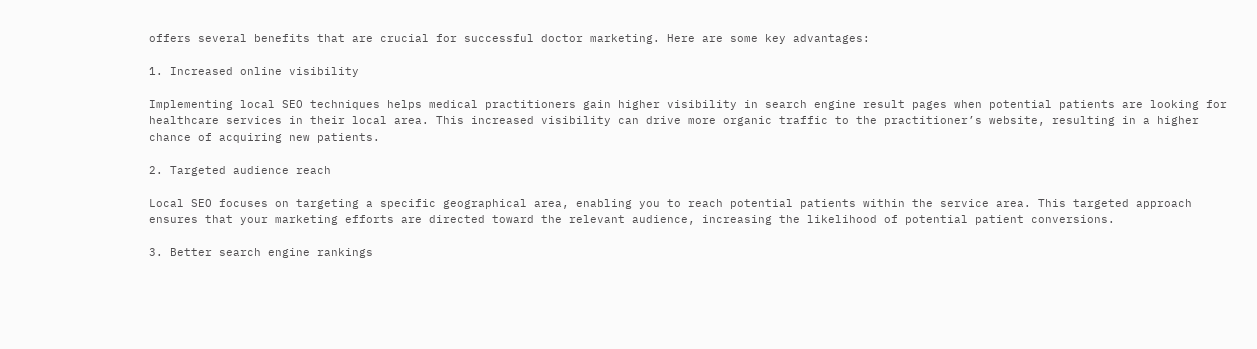offers several benefits that are crucial for successful doctor marketing. Here are some key advantages:

1. Increased online visibility

Implementing local SEO techniques helps medical practitioners gain higher visibility in search engine result pages when potential patients are looking for healthcare services in their local area. This increased visibility can drive more organic traffic to the practitioner’s website, resulting in a higher chance of acquiring new patients.

2. Targeted audience reach

Local SEO focuses on targeting a specific geographical area, enabling you to reach potential patients within the service area. This targeted approach ensures that your marketing efforts are directed toward the relevant audience, increasing the likelihood of potential patient conversions.

3. Better search engine rankings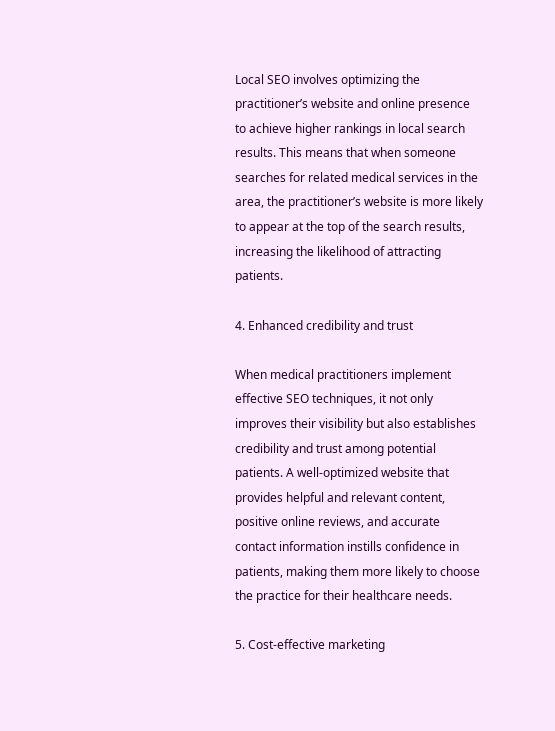Local SEO involves optimizing the practitioner’s website and online presence to achieve higher rankings in local search results. This means that when someone searches for related medical services in the area, the practitioner’s website is more likely to appear at the top of the search results, increasing the likelihood of attracting patients.

4. Enhanced credibility and trust

When medical practitioners implement effective SEO techniques, it not only improves their visibility but also establishes credibility and trust among potential patients. A well-optimized website that provides helpful and relevant content, positive online reviews, and accurate contact information instills confidence in patients, making them more likely to choose the practice for their healthcare needs.

5. Cost-effective marketing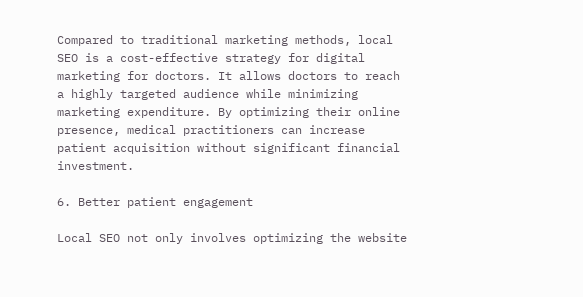Compared to traditional marketing methods, local SEO is a cost-effective strategy for digital marketing for doctors. It allows doctors to reach a highly targeted audience while minimizing marketing expenditure. By optimizing their online presence, medical practitioners can increase patient acquisition without significant financial investment.

6. Better patient engagement

Local SEO not only involves optimizing the website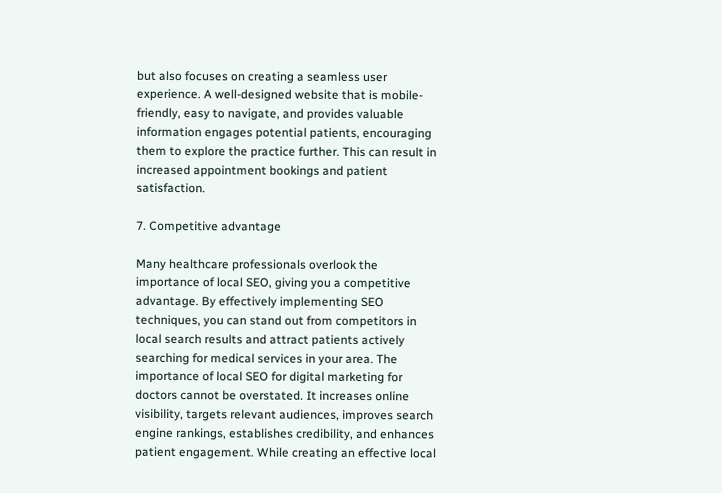but also focuses on creating a seamless user experience. A well-designed website that is mobile-friendly, easy to navigate, and provides valuable information engages potential patients, encouraging them to explore the practice further. This can result in increased appointment bookings and patient satisfaction.

7. Competitive advantage

Many healthcare professionals overlook the importance of local SEO, giving you a competitive advantage. By effectively implementing SEO techniques, you can stand out from competitors in local search results and attract patients actively searching for medical services in your area. The importance of local SEO for digital marketing for doctors cannot be overstated. It increases online visibility, targets relevant audiences, improves search engine rankings, establishes credibility, and enhances patient engagement. While creating an effective local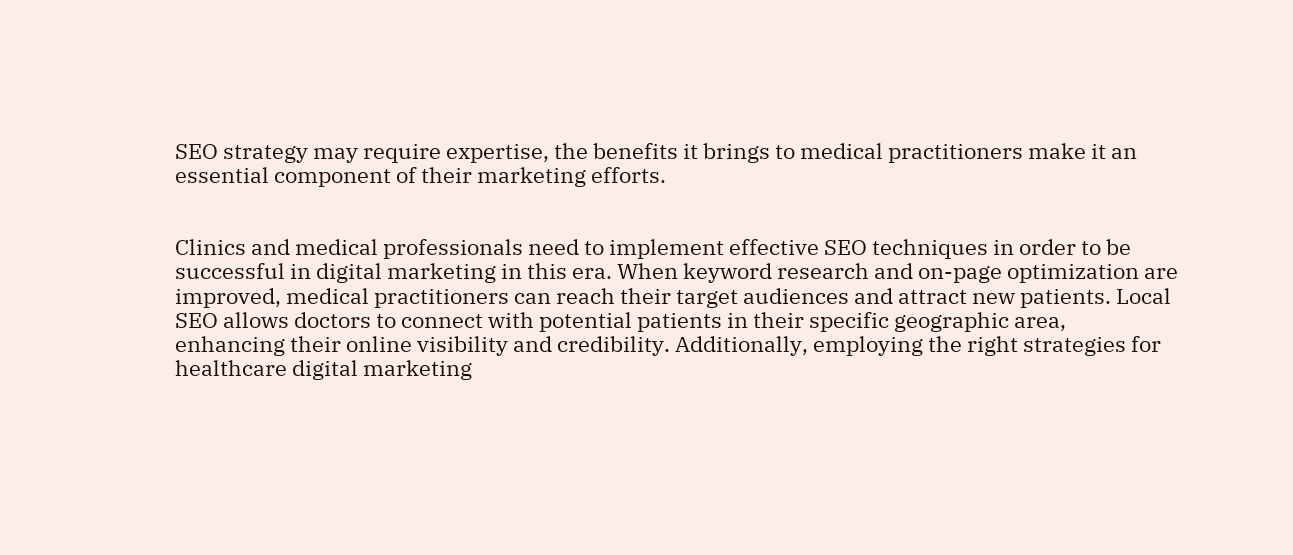SEO strategy may require expertise, the benefits it brings to medical practitioners make it an essential component of their marketing efforts.


Clinics and medical professionals need to implement effective SEO techniques in order to be successful in digital marketing in this era. When keyword research and on-page optimization are improved, medical practitioners can reach their target audiences and attract new patients. Local SEO allows doctors to connect with potential patients in their specific geographic area, enhancing their online visibility and credibility. Additionally, employing the right strategies for healthcare digital marketing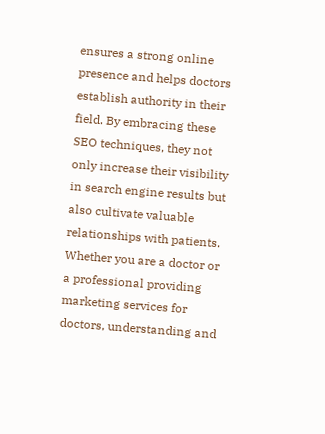ensures a strong online presence and helps doctors establish authority in their field. By embracing these SEO techniques, they not only increase their visibility in search engine results but also cultivate valuable relationships with patients. Whether you are a doctor or a professional providing marketing services for doctors, understanding and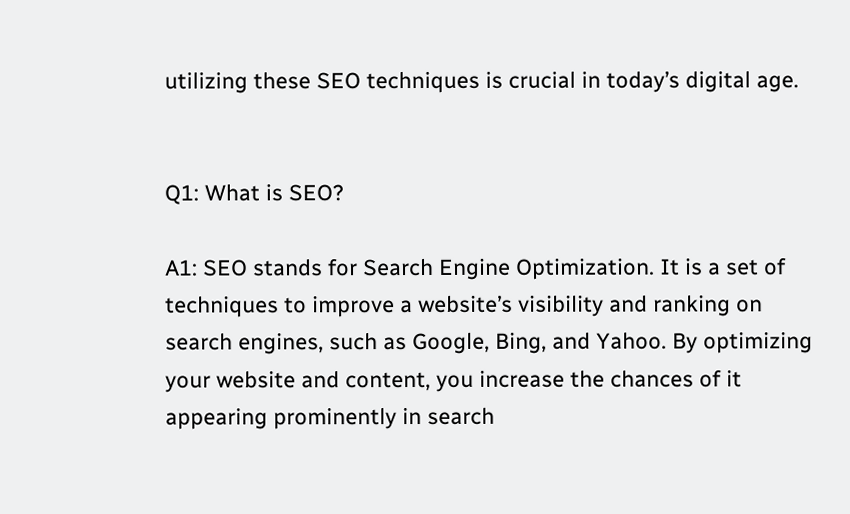utilizing these SEO techniques is crucial in today’s digital age.


Q1: What is SEO?

A1: SEO stands for Search Engine Optimization. It is a set of techniques to improve a website’s visibility and ranking on search engines, such as Google, Bing, and Yahoo. By optimizing your website and content, you increase the chances of it appearing prominently in search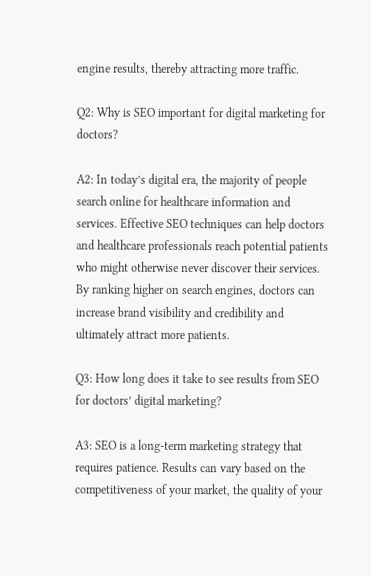engine results, thereby attracting more traffic.

Q2: Why is SEO important for digital marketing for doctors?

A2: In today’s digital era, the majority of people search online for healthcare information and services. Effective SEO techniques can help doctors and healthcare professionals reach potential patients who might otherwise never discover their services. By ranking higher on search engines, doctors can increase brand visibility and credibility and ultimately attract more patients.

Q3: How long does it take to see results from SEO for doctors’ digital marketing?

A3: SEO is a long-term marketing strategy that requires patience. Results can vary based on the competitiveness of your market, the quality of your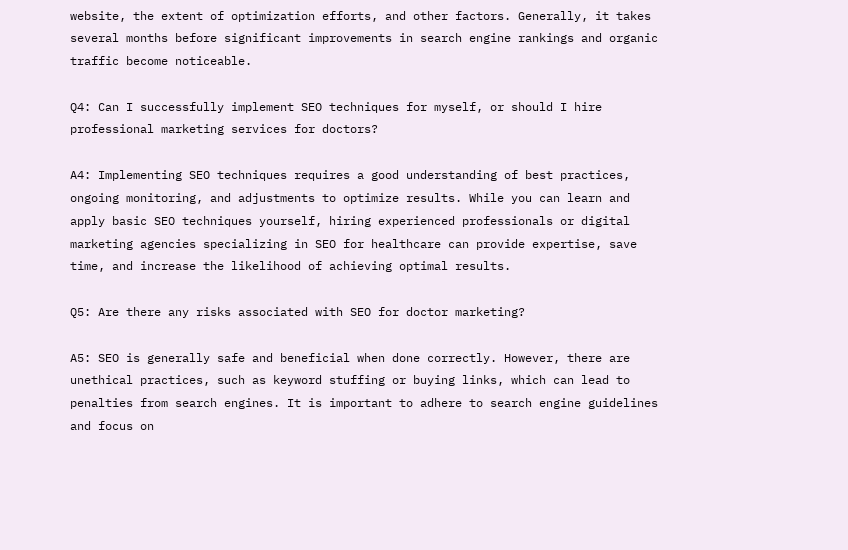website, the extent of optimization efforts, and other factors. Generally, it takes several months before significant improvements in search engine rankings and organic traffic become noticeable.

Q4: Can I successfully implement SEO techniques for myself, or should I hire professional marketing services for doctors?

A4: Implementing SEO techniques requires a good understanding of best practices, ongoing monitoring, and adjustments to optimize results. While you can learn and apply basic SEO techniques yourself, hiring experienced professionals or digital marketing agencies specializing in SEO for healthcare can provide expertise, save time, and increase the likelihood of achieving optimal results.

Q5: Are there any risks associated with SEO for doctor marketing?

A5: SEO is generally safe and beneficial when done correctly. However, there are unethical practices, such as keyword stuffing or buying links, which can lead to penalties from search engines. It is important to adhere to search engine guidelines and focus on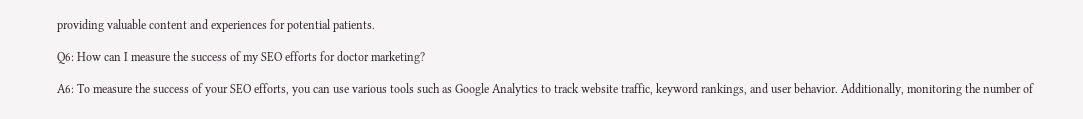providing valuable content and experiences for potential patients.

Q6: How can I measure the success of my SEO efforts for doctor marketing?

A6: To measure the success of your SEO efforts, you can use various tools such as Google Analytics to track website traffic, keyword rankings, and user behavior. Additionally, monitoring the number of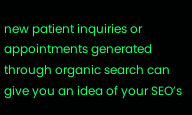new patient inquiries or appointments generated through organic search can give you an idea of your SEO’s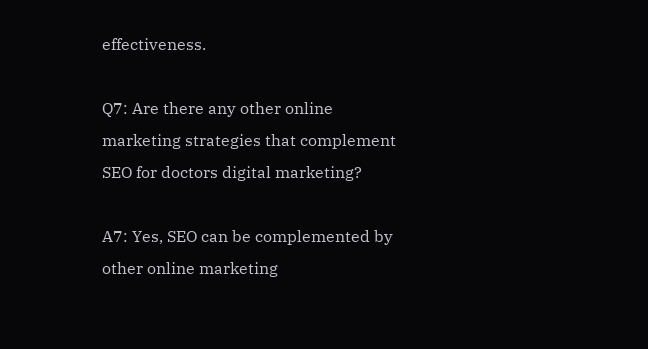effectiveness.

Q7: Are there any other online marketing strategies that complement SEO for doctors digital marketing?

A7: Yes, SEO can be complemented by other online marketing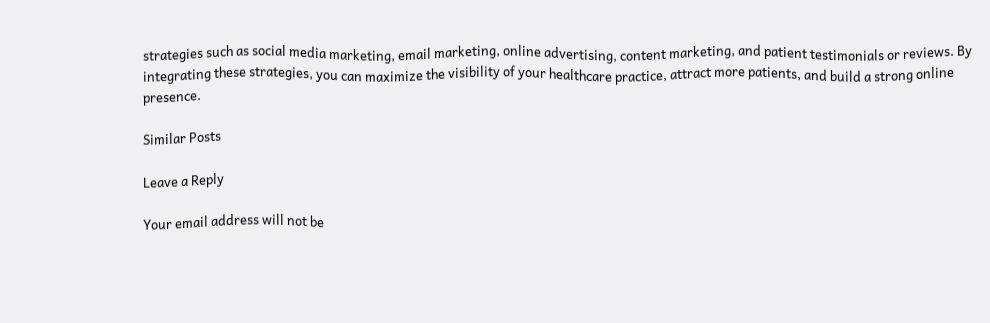strategies such as social media marketing, email marketing, online advertising, content marketing, and patient testimonials or reviews. By integrating these strategies, you can maximize the visibility of your healthcare practice, attract more patients, and build a strong online presence.

Similar Posts

Leave a Reply

Your email address will not be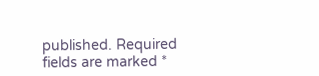published. Required fields are marked *